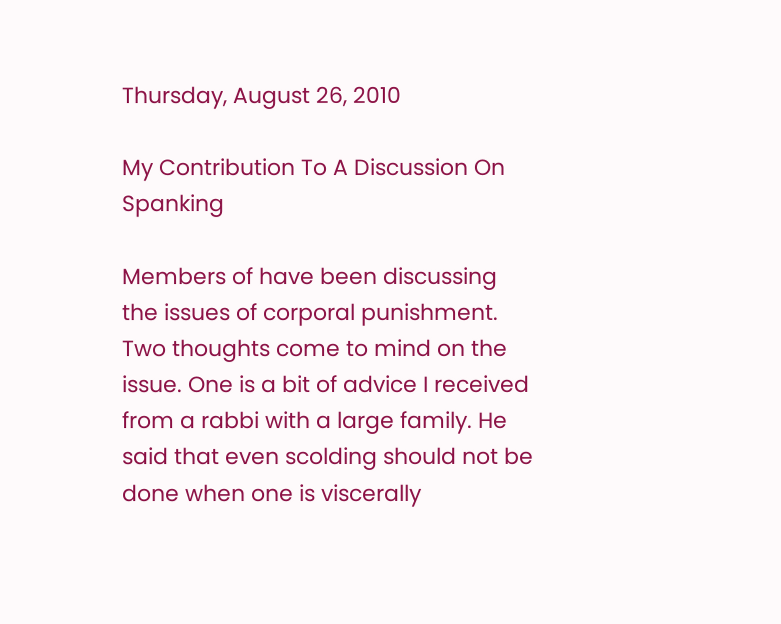Thursday, August 26, 2010

My Contribution To A Discussion On Spanking

Members of have been discussing the issues of corporal punishment. Two thoughts come to mind on the issue. One is a bit of advice I received from a rabbi with a large family. He said that even scolding should not be done when one is viscerally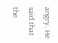angry. He said that the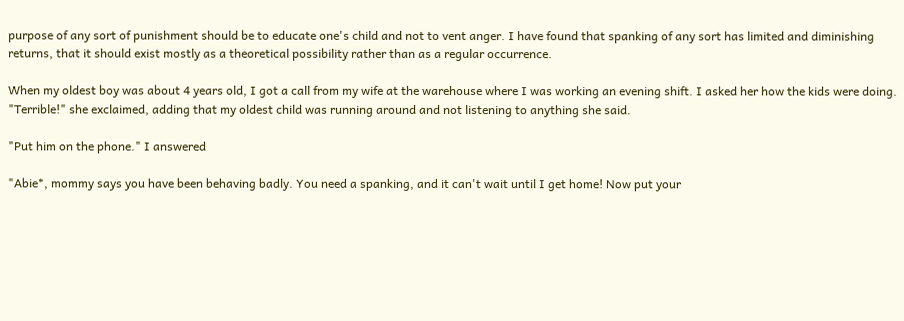purpose of any sort of punishment should be to educate one's child and not to vent anger. I have found that spanking of any sort has limited and diminishing returns, that it should exist mostly as a theoretical possibility rather than as a regular occurrence.

When my oldest boy was about 4 years old, I got a call from my wife at the warehouse where I was working an evening shift. I asked her how the kids were doing. "Terrible!" she exclaimed, adding that my oldest child was running around and not listening to anything she said.

"Put him on the phone." I answered

"Abie*, mommy says you have been behaving badly. You need a spanking, and it can't wait until I get home! Now put your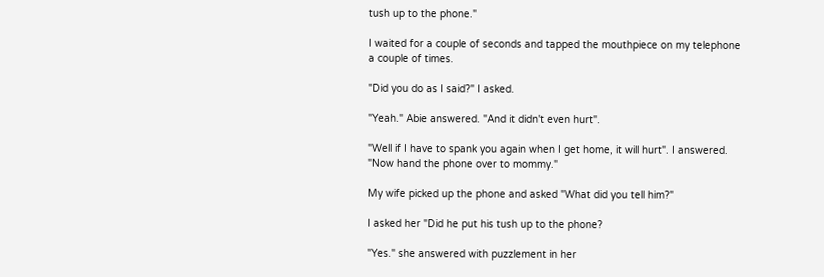tush up to the phone."

I waited for a couple of seconds and tapped the mouthpiece on my telephone a couple of times.

"Did you do as I said?" I asked.

"Yeah." Abie answered. "And it didn't even hurt".

"Well if I have to spank you again when I get home, it will hurt". I answered. "Now hand the phone over to mommy."

My wife picked up the phone and asked "What did you tell him?"

I asked her "Did he put his tush up to the phone?

"Yes." she answered with puzzlement in her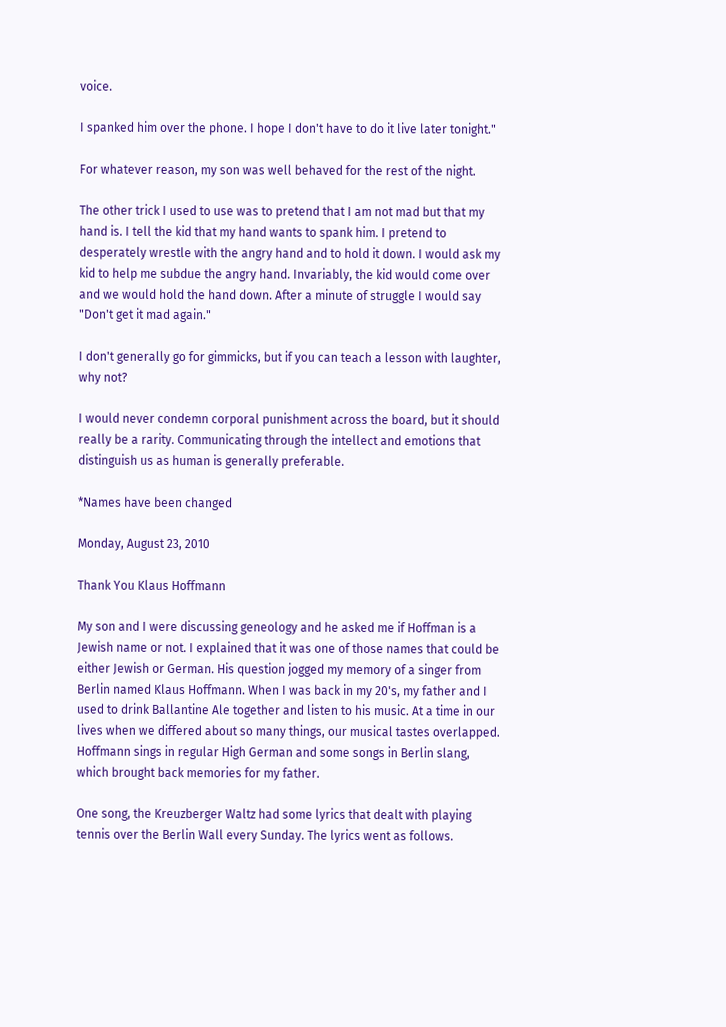voice.

I spanked him over the phone. I hope I don't have to do it live later tonight."

For whatever reason, my son was well behaved for the rest of the night.

The other trick I used to use was to pretend that I am not mad but that my hand is. I tell the kid that my hand wants to spank him. I pretend to desperately wrestle with the angry hand and to hold it down. I would ask my kid to help me subdue the angry hand. Invariably, the kid would come over and we would hold the hand down. After a minute of struggle I would say "Don't get it mad again."

I don't generally go for gimmicks, but if you can teach a lesson with laughter, why not?

I would never condemn corporal punishment across the board, but it should really be a rarity. Communicating through the intellect and emotions that distinguish us as human is generally preferable.

*Names have been changed

Monday, August 23, 2010

Thank You Klaus Hoffmann

My son and I were discussing geneology and he asked me if Hoffman is a Jewish name or not. I explained that it was one of those names that could be either Jewish or German. His question jogged my memory of a singer from Berlin named Klaus Hoffmann. When I was back in my 20's, my father and I used to drink Ballantine Ale together and listen to his music. At a time in our lives when we differed about so many things, our musical tastes overlapped. Hoffmann sings in regular High German and some songs in Berlin slang, which brought back memories for my father.

One song, the Kreuzberger Waltz had some lyrics that dealt with playing tennis over the Berlin Wall every Sunday. The lyrics went as follows.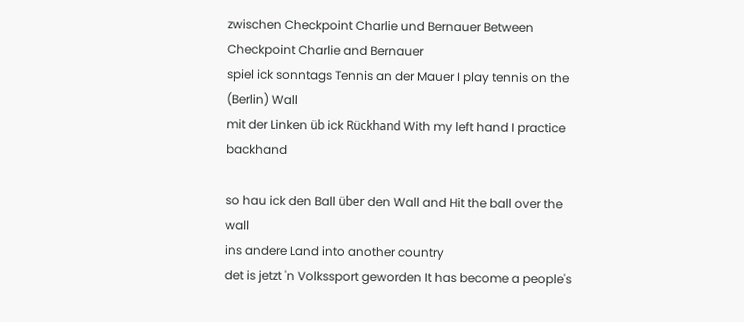zwischen Checkpoint Charlie und Bernauer Between Checkpoint Charlie and Bernauer
spiel ick sonntags Tennis an der Mauer I play tennis on the (Berlin) Wall
mit der Linken üb ick Rückhand With my left hand I practice backhand

so hau ick den Ball über den Wall and Hit the ball over the wall
ins andere Land into another country
det is jetzt 'n Volkssport geworden It has become a people's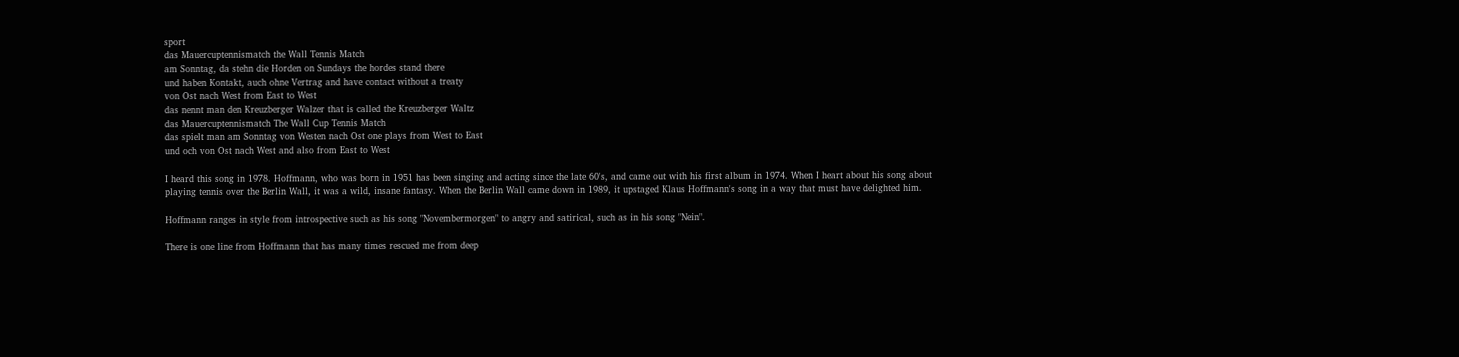sport
das Mauercuptennismatch the Wall Tennis Match
am Sonntag, da stehn die Horden on Sundays the hordes stand there
und haben Kontakt, auch ohne Vertrag and have contact without a treaty
von Ost nach West from East to West
das nennt man den Kreuzberger Walzer that is called the Kreuzberger Waltz
das Mauercuptennismatch The Wall Cup Tennis Match
das spielt man am Sonntag von Westen nach Ost one plays from West to East
und och von Ost nach West and also from East to West

I heard this song in 1978. Hoffmann, who was born in 1951 has been singing and acting since the late 60's, and came out with his first album in 1974. When I heart about his song about playing tennis over the Berlin Wall, it was a wild, insane fantasy. When the Berlin Wall came down in 1989, it upstaged Klaus Hoffmann's song in a way that must have delighted him.

Hoffmann ranges in style from introspective such as his song "Novembermorgen" to angry and satirical, such as in his song "Nein".

There is one line from Hoffmann that has many times rescued me from deep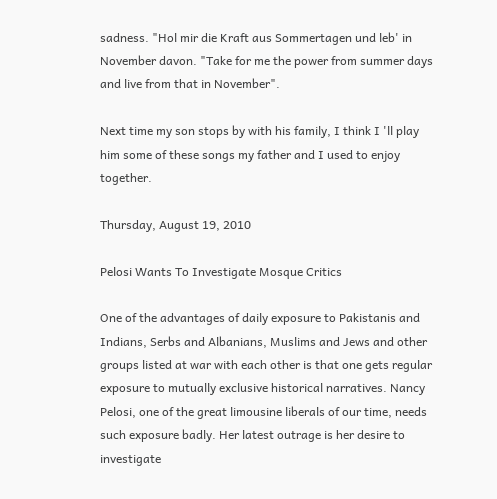sadness. "Hol mir die Kraft aus Sommertagen und leb' in November davon. "Take for me the power from summer days and live from that in November".

Next time my son stops by with his family, I think I 'll play him some of these songs my father and I used to enjoy together.

Thursday, August 19, 2010

Pelosi Wants To Investigate Mosque Critics

One of the advantages of daily exposure to Pakistanis and Indians, Serbs and Albanians, Muslims and Jews and other groups listed at war with each other is that one gets regular exposure to mutually exclusive historical narratives. Nancy Pelosi, one of the great limousine liberals of our time, needs such exposure badly. Her latest outrage is her desire to investigate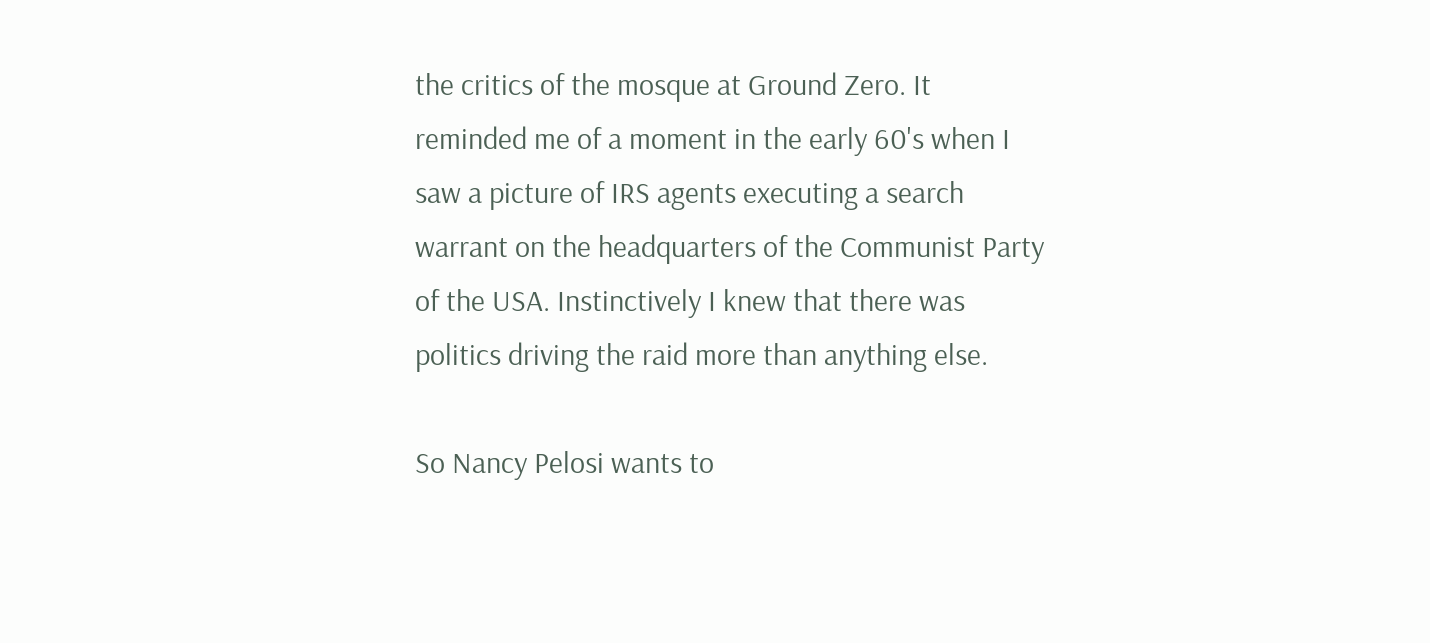the critics of the mosque at Ground Zero. It reminded me of a moment in the early 60's when I saw a picture of IRS agents executing a search warrant on the headquarters of the Communist Party of the USA. Instinctively I knew that there was politics driving the raid more than anything else.

So Nancy Pelosi wants to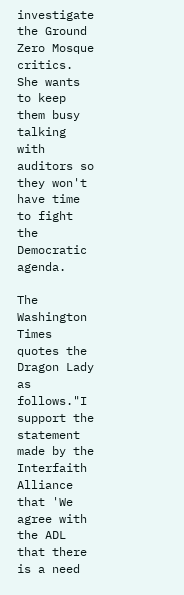investigate the Ground Zero Mosque critics. She wants to keep them busy talking with auditors so they won't have time to fight the Democratic agenda.

The Washington Times quotes the Dragon Lady as follows."I support the statement made by the Interfaith Alliance that 'We agree with the ADL that there is a need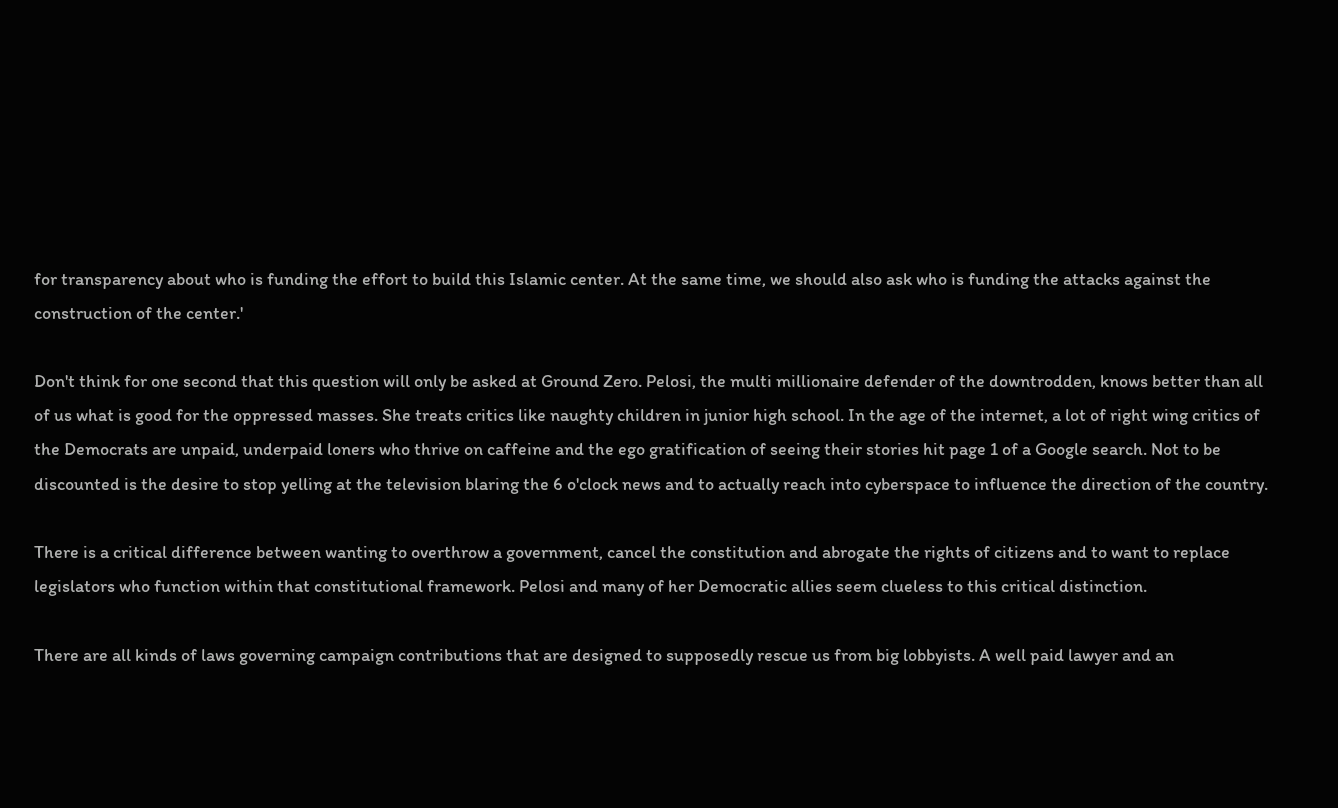for transparency about who is funding the effort to build this Islamic center. At the same time, we should also ask who is funding the attacks against the construction of the center.'

Don't think for one second that this question will only be asked at Ground Zero. Pelosi, the multi millionaire defender of the downtrodden, knows better than all of us what is good for the oppressed masses. She treats critics like naughty children in junior high school. In the age of the internet, a lot of right wing critics of the Democrats are unpaid, underpaid loners who thrive on caffeine and the ego gratification of seeing their stories hit page 1 of a Google search. Not to be discounted is the desire to stop yelling at the television blaring the 6 o'clock news and to actually reach into cyberspace to influence the direction of the country.

There is a critical difference between wanting to overthrow a government, cancel the constitution and abrogate the rights of citizens and to want to replace legislators who function within that constitutional framework. Pelosi and many of her Democratic allies seem clueless to this critical distinction.

There are all kinds of laws governing campaign contributions that are designed to supposedly rescue us from big lobbyists. A well paid lawyer and an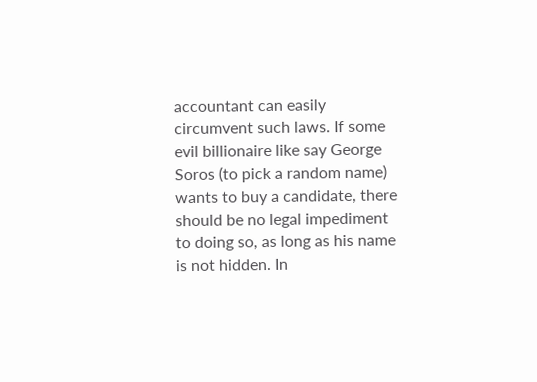accountant can easily circumvent such laws. If some evil billionaire like say George Soros (to pick a random name) wants to buy a candidate, there should be no legal impediment to doing so, as long as his name is not hidden. In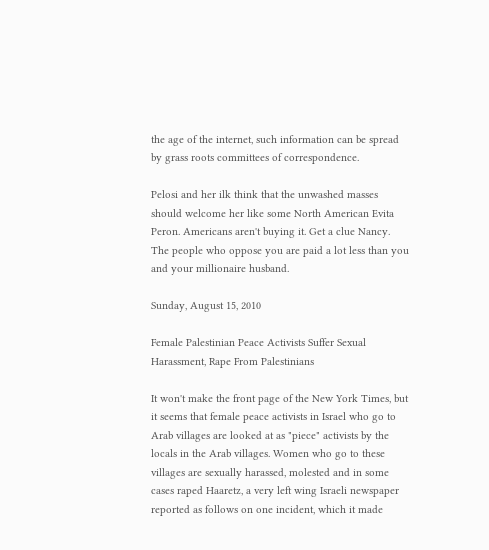the age of the internet, such information can be spread by grass roots committees of correspondence.

Pelosi and her ilk think that the unwashed masses should welcome her like some North American Evita Peron. Americans aren't buying it. Get a clue Nancy. The people who oppose you are paid a lot less than you and your millionaire husband.

Sunday, August 15, 2010

Female Palestinian Peace Activists Suffer Sexual Harassment, Rape From Palestinians

It won't make the front page of the New York Times, but it seems that female peace activists in Israel who go to Arab villages are looked at as "piece" activists by the locals in the Arab villages. Women who go to these villages are sexually harassed, molested and in some cases raped Haaretz, a very left wing Israeli newspaper reported as follows on one incident, which it made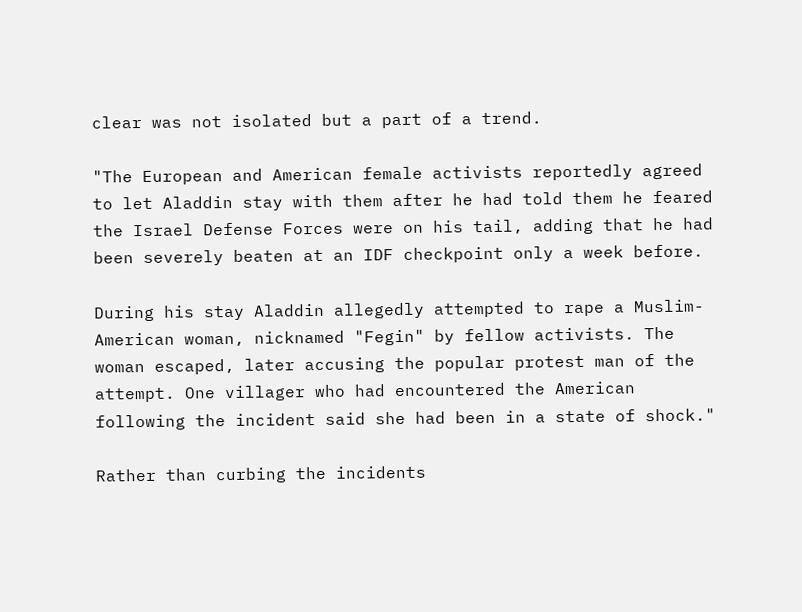clear was not isolated but a part of a trend.

"The European and American female activists reportedly agreed to let Aladdin stay with them after he had told them he feared the Israel Defense Forces were on his tail, adding that he had been severely beaten at an IDF checkpoint only a week before.

During his stay Aladdin allegedly attempted to rape a Muslim-American woman, nicknamed "Fegin" by fellow activists. The woman escaped, later accusing the popular protest man of the attempt. One villager who had encountered the American following the incident said she had been in a state of shock."

Rather than curbing the incidents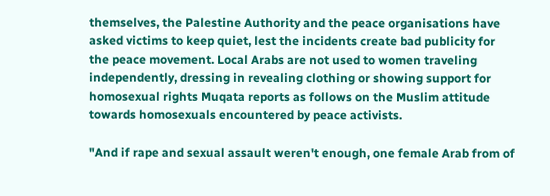themselves, the Palestine Authority and the peace organisations have asked victims to keep quiet, lest the incidents create bad publicity for the peace movement. Local Arabs are not used to women traveling independently, dressing in revealing clothing or showing support for homosexual rights Muqata reports as follows on the Muslim attitude towards homosexuals encountered by peace activists.

"And if rape and sexual assault weren't enough, one female Arab from of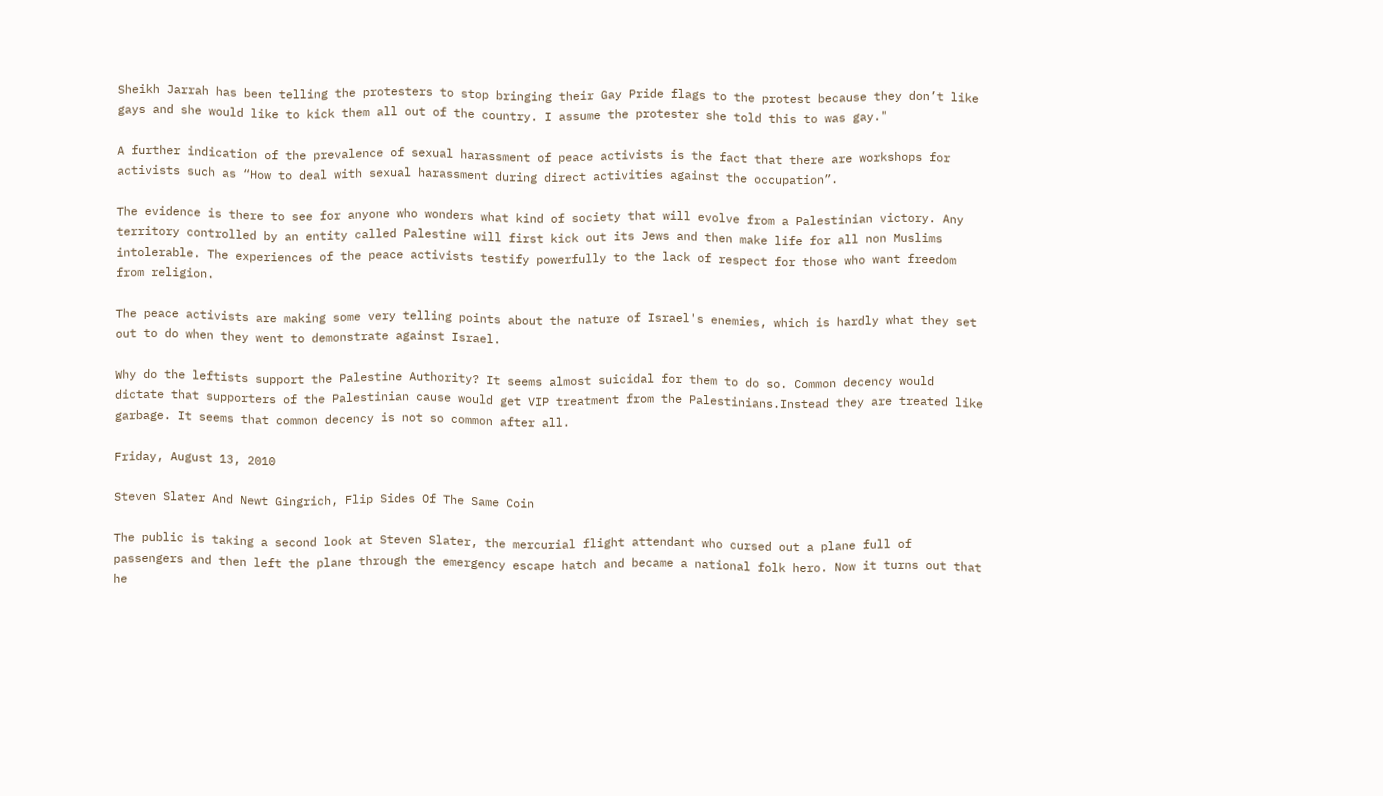Sheikh Jarrah has been telling the protesters to stop bringing their Gay Pride flags to the protest because they don’t like gays and she would like to kick them all out of the country. I assume the protester she told this to was gay."

A further indication of the prevalence of sexual harassment of peace activists is the fact that there are workshops for activists such as “How to deal with sexual harassment during direct activities against the occupation”.

The evidence is there to see for anyone who wonders what kind of society that will evolve from a Palestinian victory. Any territory controlled by an entity called Palestine will first kick out its Jews and then make life for all non Muslims intolerable. The experiences of the peace activists testify powerfully to the lack of respect for those who want freedom from religion.

The peace activists are making some very telling points about the nature of Israel's enemies, which is hardly what they set out to do when they went to demonstrate against Israel.

Why do the leftists support the Palestine Authority? It seems almost suicidal for them to do so. Common decency would dictate that supporters of the Palestinian cause would get VIP treatment from the Palestinians.Instead they are treated like garbage. It seems that common decency is not so common after all.

Friday, August 13, 2010

Steven Slater And Newt Gingrich, Flip Sides Of The Same Coin

The public is taking a second look at Steven Slater, the mercurial flight attendant who cursed out a plane full of passengers and then left the plane through the emergency escape hatch and became a national folk hero. Now it turns out that he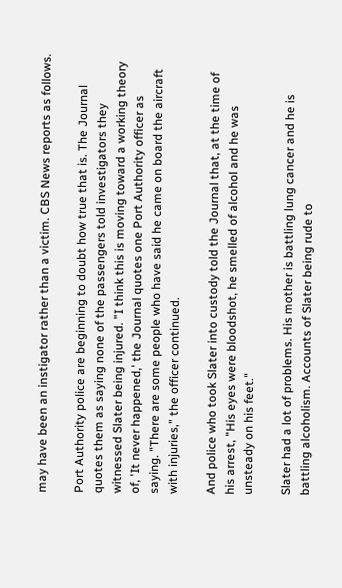may have been an instigator rather than a victim. CBS News reports as follows.

Port Authority police are beginning to doubt how true that is. The Journal quotes them as saying none of the passengers told investigators they witnessed Slater being injured. "I think this is moving toward a working theory of, 'It never happened,' the Journal quotes one Port Authority officer as saying. "There are some people who have said he came on board the aircraft with injuries," the officer continued.

And police who took Slater into custody told the Journal that, at the time of his arrest, "His eyes were bloodshot, he smelled of alcohol and he was unsteady on his feet."

Slater had a lot of problems. His mother is battling lung cancer and he is battling alcoholism. Accounts of Slater being rude to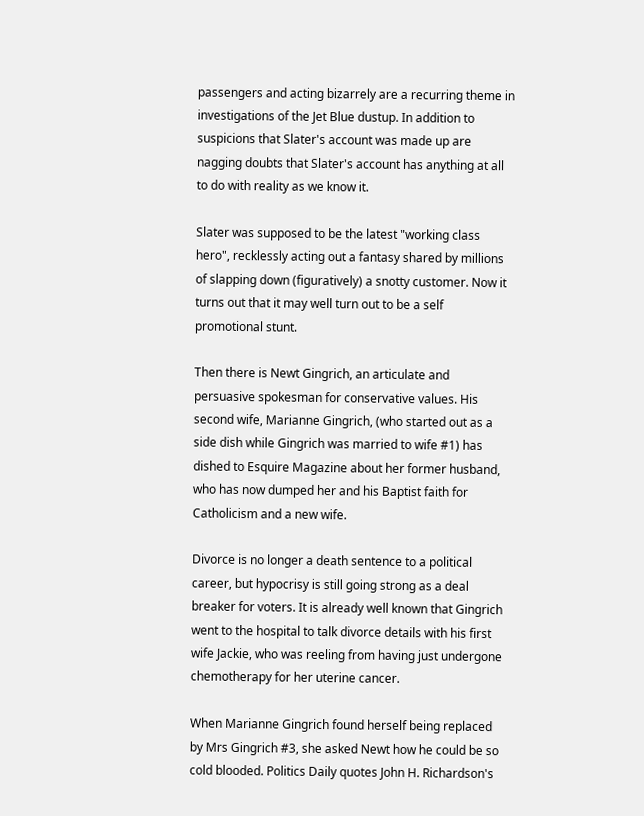passengers and acting bizarrely are a recurring theme in investigations of the Jet Blue dustup. In addition to suspicions that Slater's account was made up are nagging doubts that Slater's account has anything at all to do with reality as we know it.

Slater was supposed to be the latest "working class hero", recklessly acting out a fantasy shared by millions of slapping down (figuratively) a snotty customer. Now it turns out that it may well turn out to be a self promotional stunt.

Then there is Newt Gingrich, an articulate and persuasive spokesman for conservative values. His second wife, Marianne Gingrich, (who started out as a side dish while Gingrich was married to wife #1) has dished to Esquire Magazine about her former husband, who has now dumped her and his Baptist faith for Catholicism and a new wife.

Divorce is no longer a death sentence to a political career, but hypocrisy is still going strong as a deal breaker for voters. It is already well known that Gingrich went to the hospital to talk divorce details with his first wife Jackie, who was reeling from having just undergone chemotherapy for her uterine cancer.

When Marianne Gingrich found herself being replaced by Mrs Gingrich #3, she asked Newt how he could be so cold blooded. Politics Daily quotes John H. Richardson's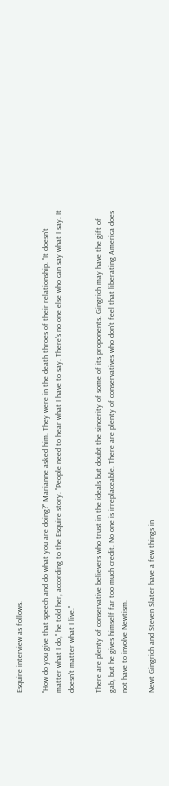Esquire interview as follows.

"How do you give that speech and do what you are doing?" Marianne asked him. They were in the death throes of their relationship. "It doesn't matter what I do," he told her, according to the Esquire story. "People need to hear what I have to say. There's no one else who can say what I say. It doesn't matter what I live."

There are plenty of conservative believers who trust in the ideals but doubt the sincerity of some of its proponents. Gingrich may have the gift of gab, but he gives himself far too much credit. No one is irreplaceable. There are plenty of conservatives who don't feel that liberating America does not have to involve Newtism.

Newt Gingrich and Steven Slater have a few things in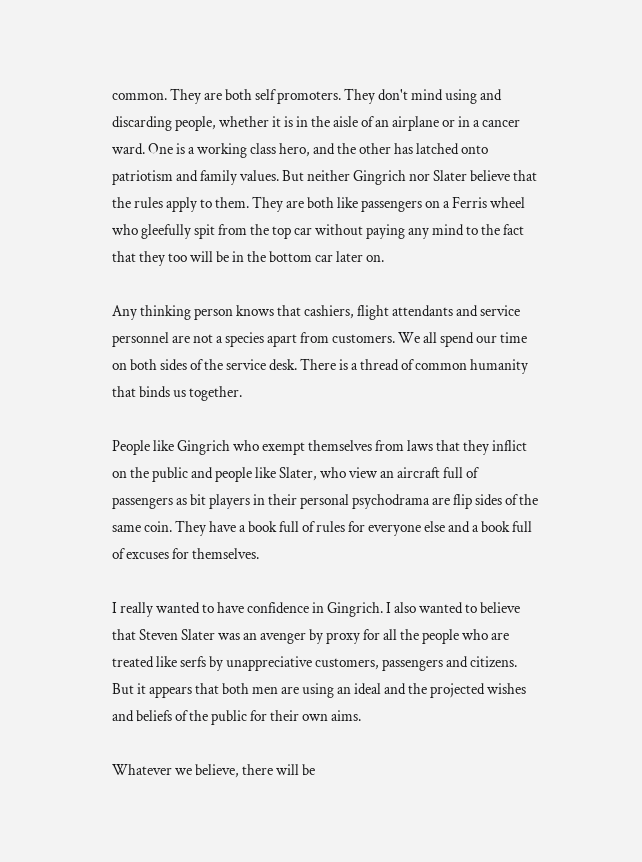common. They are both self promoters. They don't mind using and discarding people, whether it is in the aisle of an airplane or in a cancer ward. One is a working class hero, and the other has latched onto patriotism and family values. But neither Gingrich nor Slater believe that the rules apply to them. They are both like passengers on a Ferris wheel who gleefully spit from the top car without paying any mind to the fact that they too will be in the bottom car later on.

Any thinking person knows that cashiers, flight attendants and service personnel are not a species apart from customers. We all spend our time on both sides of the service desk. There is a thread of common humanity that binds us together.

People like Gingrich who exempt themselves from laws that they inflict on the public and people like Slater, who view an aircraft full of passengers as bit players in their personal psychodrama are flip sides of the same coin. They have a book full of rules for everyone else and a book full of excuses for themselves.

I really wanted to have confidence in Gingrich. I also wanted to believe that Steven Slater was an avenger by proxy for all the people who are treated like serfs by unappreciative customers, passengers and citizens. But it appears that both men are using an ideal and the projected wishes and beliefs of the public for their own aims.

Whatever we believe, there will be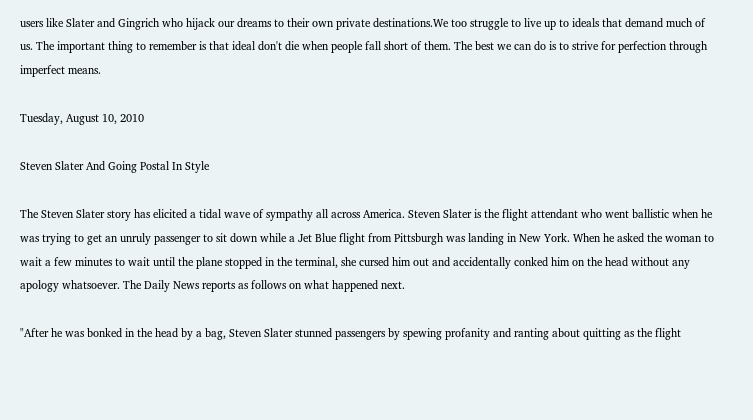users like Slater and Gingrich who hijack our dreams to their own private destinations.We too struggle to live up to ideals that demand much of us. The important thing to remember is that ideal don't die when people fall short of them. The best we can do is to strive for perfection through imperfect means.

Tuesday, August 10, 2010

Steven Slater And Going Postal In Style

The Steven Slater story has elicited a tidal wave of sympathy all across America. Steven Slater is the flight attendant who went ballistic when he was trying to get an unruly passenger to sit down while a Jet Blue flight from Pittsburgh was landing in New York. When he asked the woman to wait a few minutes to wait until the plane stopped in the terminal, she cursed him out and accidentally conked him on the head without any apology whatsoever. The Daily News reports as follows on what happened next.

"After he was bonked in the head by a bag, Steven Slater stunned passengers by spewing profanity and ranting about quitting as the flight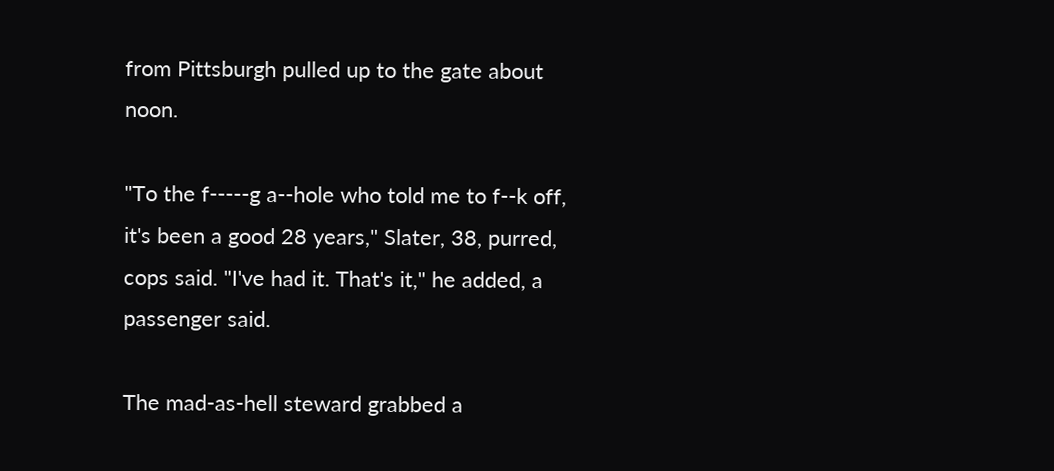from Pittsburgh pulled up to the gate about noon.

"To the f-----g a--hole who told me to f--k off, it's been a good 28 years," Slater, 38, purred, cops said. "I've had it. That's it," he added, a passenger said.

The mad-as-hell steward grabbed a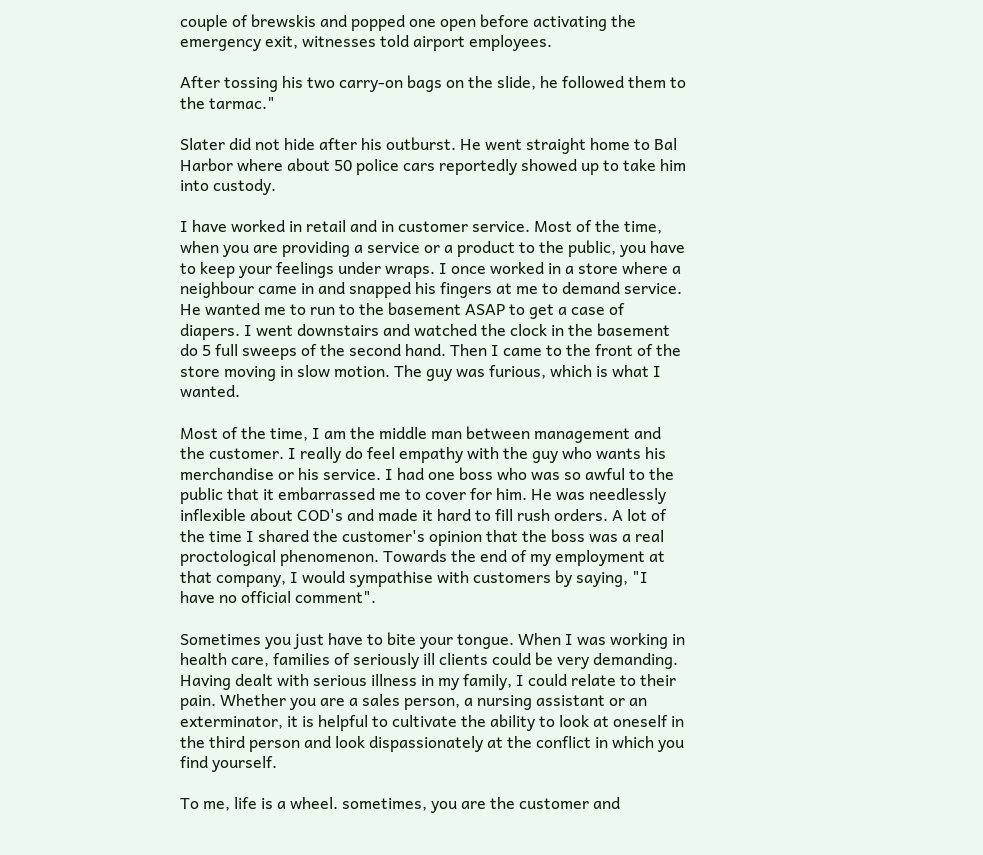couple of brewskis and popped one open before activating the emergency exit, witnesses told airport employees.

After tossing his two carry-on bags on the slide, he followed them to the tarmac."

Slater did not hide after his outburst. He went straight home to Bal Harbor where about 50 police cars reportedly showed up to take him into custody.

I have worked in retail and in customer service. Most of the time, when you are providing a service or a product to the public, you have to keep your feelings under wraps. I once worked in a store where a neighbour came in and snapped his fingers at me to demand service. He wanted me to run to the basement ASAP to get a case of diapers. I went downstairs and watched the clock in the basement do 5 full sweeps of the second hand. Then I came to the front of the store moving in slow motion. The guy was furious, which is what I wanted.

Most of the time, I am the middle man between management and the customer. I really do feel empathy with the guy who wants his merchandise or his service. I had one boss who was so awful to the public that it embarrassed me to cover for him. He was needlessly inflexible about COD's and made it hard to fill rush orders. A lot of the time I shared the customer's opinion that the boss was a real proctological phenomenon. Towards the end of my employment at that company, I would sympathise with customers by saying, "I have no official comment".

Sometimes you just have to bite your tongue. When I was working in health care, families of seriously ill clients could be very demanding. Having dealt with serious illness in my family, I could relate to their pain. Whether you are a sales person, a nursing assistant or an exterminator, it is helpful to cultivate the ability to look at oneself in the third person and look dispassionately at the conflict in which you find yourself.

To me, life is a wheel. sometimes, you are the customer and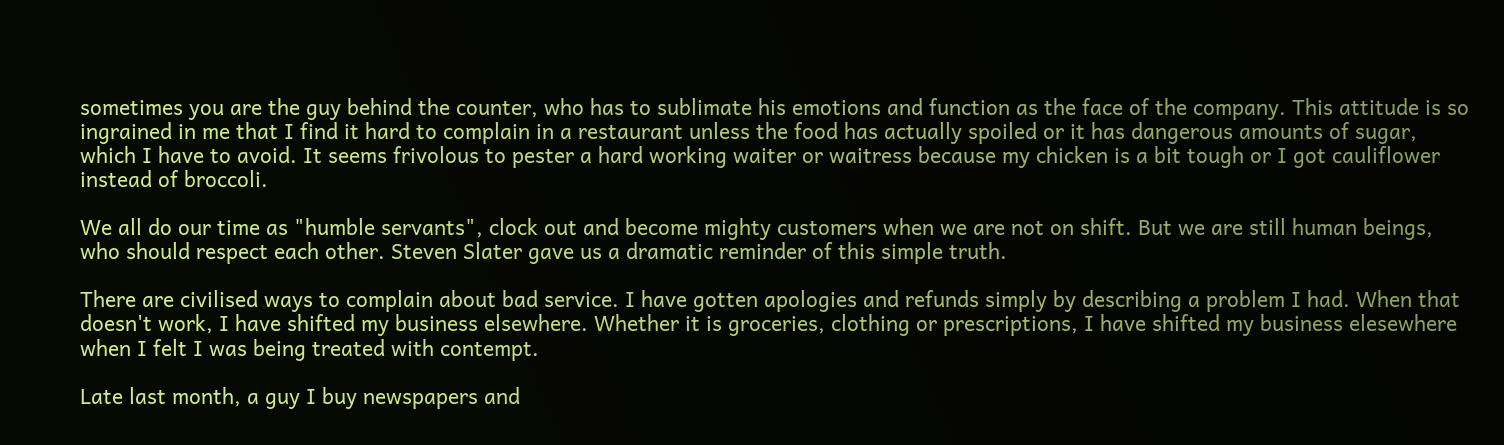sometimes you are the guy behind the counter, who has to sublimate his emotions and function as the face of the company. This attitude is so ingrained in me that I find it hard to complain in a restaurant unless the food has actually spoiled or it has dangerous amounts of sugar, which I have to avoid. It seems frivolous to pester a hard working waiter or waitress because my chicken is a bit tough or I got cauliflower instead of broccoli.

We all do our time as "humble servants", clock out and become mighty customers when we are not on shift. But we are still human beings, who should respect each other. Steven Slater gave us a dramatic reminder of this simple truth.

There are civilised ways to complain about bad service. I have gotten apologies and refunds simply by describing a problem I had. When that doesn't work, I have shifted my business elsewhere. Whether it is groceries, clothing or prescriptions, I have shifted my business elesewhere when I felt I was being treated with contempt.

Late last month, a guy I buy newspapers and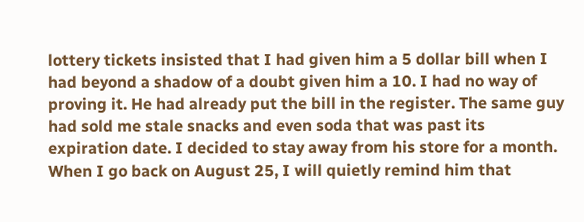lottery tickets insisted that I had given him a 5 dollar bill when I had beyond a shadow of a doubt given him a 10. I had no way of proving it. He had already put the bill in the register. The same guy had sold me stale snacks and even soda that was past its expiration date. I decided to stay away from his store for a month. When I go back on August 25, I will quietly remind him that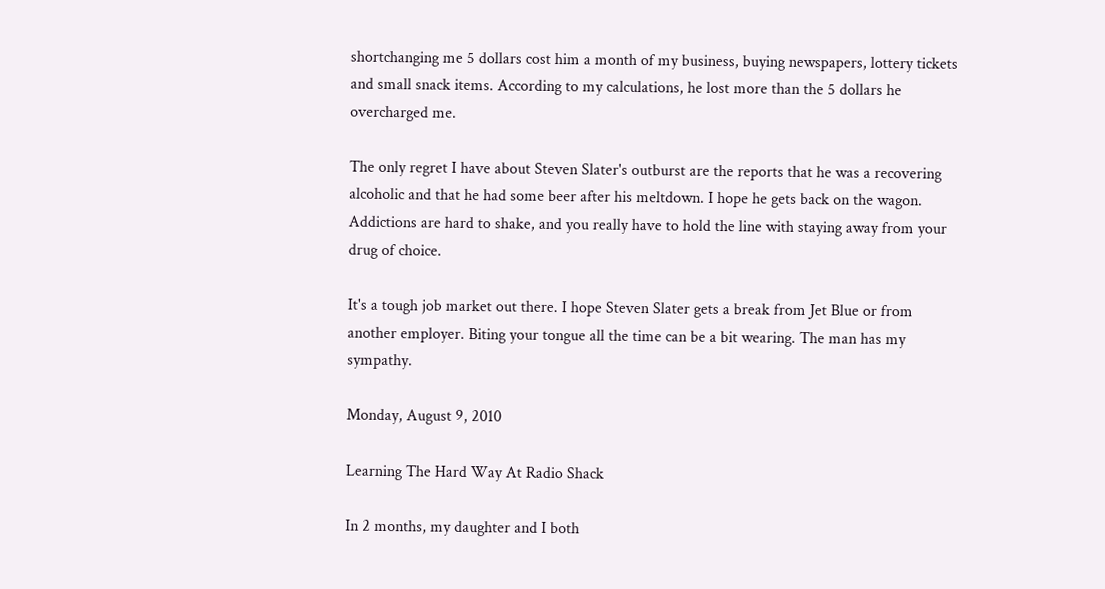shortchanging me 5 dollars cost him a month of my business, buying newspapers, lottery tickets and small snack items. According to my calculations, he lost more than the 5 dollars he overcharged me.

The only regret I have about Steven Slater's outburst are the reports that he was a recovering alcoholic and that he had some beer after his meltdown. I hope he gets back on the wagon. Addictions are hard to shake, and you really have to hold the line with staying away from your drug of choice.

It's a tough job market out there. I hope Steven Slater gets a break from Jet Blue or from another employer. Biting your tongue all the time can be a bit wearing. The man has my sympathy.

Monday, August 9, 2010

Learning The Hard Way At Radio Shack

In 2 months, my daughter and I both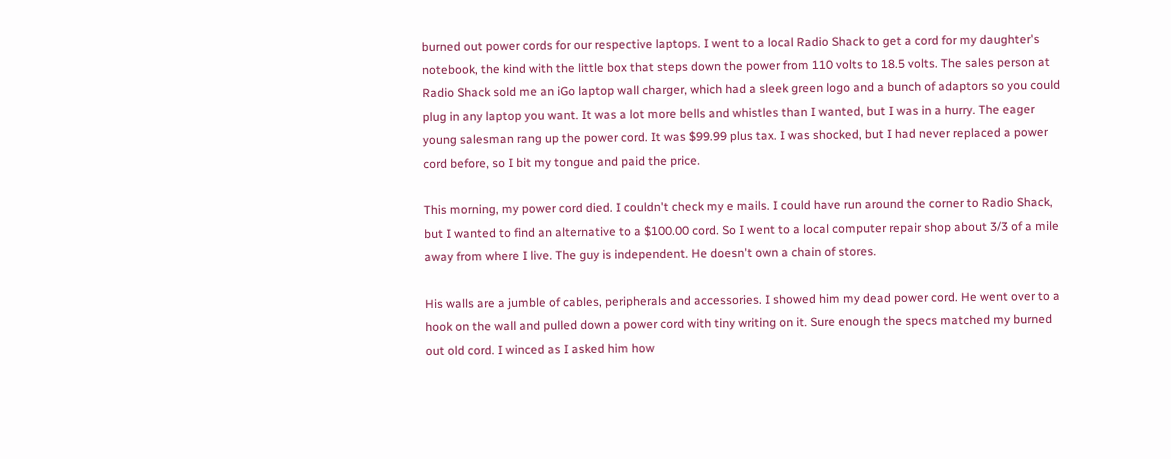burned out power cords for our respective laptops. I went to a local Radio Shack to get a cord for my daughter's notebook, the kind with the little box that steps down the power from 110 volts to 18.5 volts. The sales person at Radio Shack sold me an iGo laptop wall charger, which had a sleek green logo and a bunch of adaptors so you could plug in any laptop you want. It was a lot more bells and whistles than I wanted, but I was in a hurry. The eager young salesman rang up the power cord. It was $99.99 plus tax. I was shocked, but I had never replaced a power cord before, so I bit my tongue and paid the price.

This morning, my power cord died. I couldn't check my e mails. I could have run around the corner to Radio Shack, but I wanted to find an alternative to a $100.00 cord. So I went to a local computer repair shop about 3/3 of a mile away from where I live. The guy is independent. He doesn't own a chain of stores.

His walls are a jumble of cables, peripherals and accessories. I showed him my dead power cord. He went over to a hook on the wall and pulled down a power cord with tiny writing on it. Sure enough the specs matched my burned out old cord. I winced as I asked him how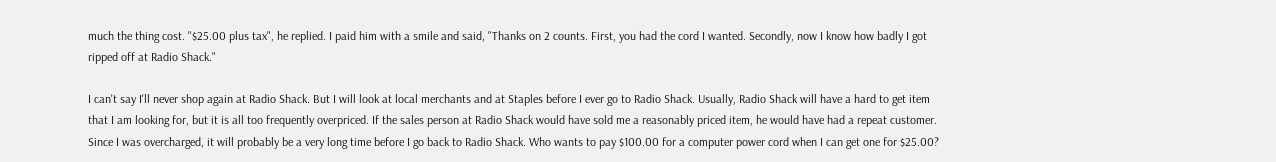much the thing cost. "$25.00 plus tax", he replied. I paid him with a smile and said, "Thanks on 2 counts. First, you had the cord I wanted. Secondly, now I know how badly I got ripped off at Radio Shack."

I can't say I'll never shop again at Radio Shack. But I will look at local merchants and at Staples before I ever go to Radio Shack. Usually, Radio Shack will have a hard to get item that I am looking for, but it is all too frequently overpriced. If the sales person at Radio Shack would have sold me a reasonably priced item, he would have had a repeat customer. Since I was overcharged, it will probably be a very long time before I go back to Radio Shack. Who wants to pay $100.00 for a computer power cord when I can get one for $25.00?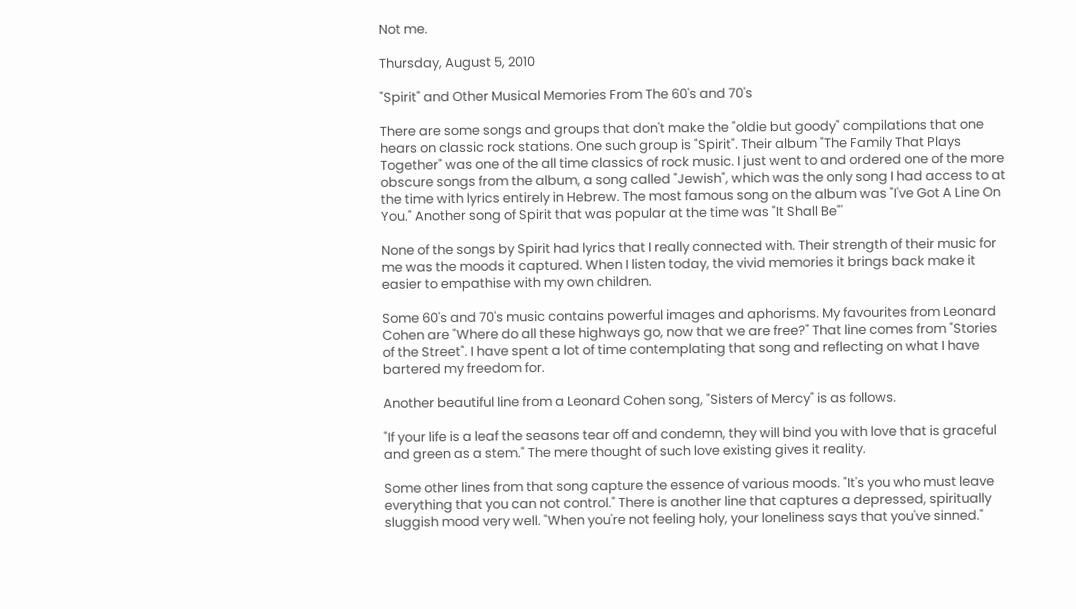Not me.

Thursday, August 5, 2010

"Spirit" and Other Musical Memories From The 60's and 70's

There are some songs and groups that don't make the "oldie but goody" compilations that one hears on classic rock stations. One such group is "Spirit". Their album "The Family That Plays Together" was one of the all time classics of rock music. I just went to and ordered one of the more obscure songs from the album, a song called "Jewish", which was the only song I had access to at the time with lyrics entirely in Hebrew. The most famous song on the album was "I've Got A Line On You." Another song of Spirit that was popular at the time was "It Shall Be"'

None of the songs by Spirit had lyrics that I really connected with. Their strength of their music for me was the moods it captured. When I listen today, the vivid memories it brings back make it easier to empathise with my own children.

Some 60's and 70's music contains powerful images and aphorisms. My favourites from Leonard Cohen are "Where do all these highways go, now that we are free?" That line comes from "Stories of the Street". I have spent a lot of time contemplating that song and reflecting on what I have bartered my freedom for.

Another beautiful line from a Leonard Cohen song, "Sisters of Mercy" is as follows.

"If your life is a leaf the seasons tear off and condemn, they will bind you with love that is graceful and green as a stem." The mere thought of such love existing gives it reality.

Some other lines from that song capture the essence of various moods. "It's you who must leave everything that you can not control." There is another line that captures a depressed, spiritually sluggish mood very well. "When you're not feeling holy, your loneliness says that you've sinned."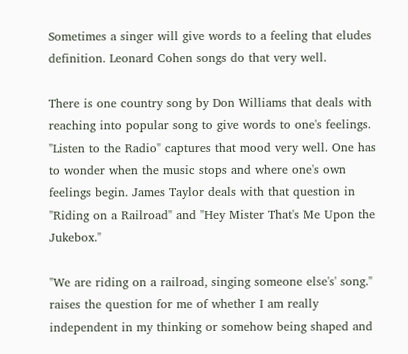Sometimes a singer will give words to a feeling that eludes definition. Leonard Cohen songs do that very well.

There is one country song by Don Williams that deals with reaching into popular song to give words to one's feelings. "Listen to the Radio" captures that mood very well. One has to wonder when the music stops and where one's own feelings begin. James Taylor deals with that question in "Riding on a Railroad" and "Hey Mister That's Me Upon the Jukebox."

"We are riding on a railroad, singing someone else's' song." raises the question for me of whether I am really independent in my thinking or somehow being shaped and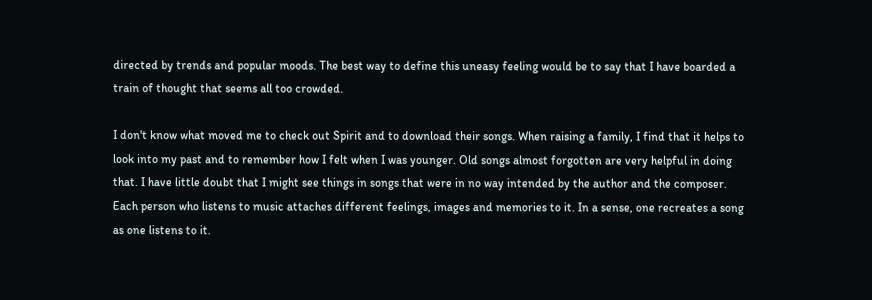directed by trends and popular moods. The best way to define this uneasy feeling would be to say that I have boarded a train of thought that seems all too crowded.

I don't know what moved me to check out Spirit and to download their songs. When raising a family, I find that it helps to look into my past and to remember how I felt when I was younger. Old songs almost forgotten are very helpful in doing that. I have little doubt that I might see things in songs that were in no way intended by the author and the composer. Each person who listens to music attaches different feelings, images and memories to it. In a sense, one recreates a song as one listens to it.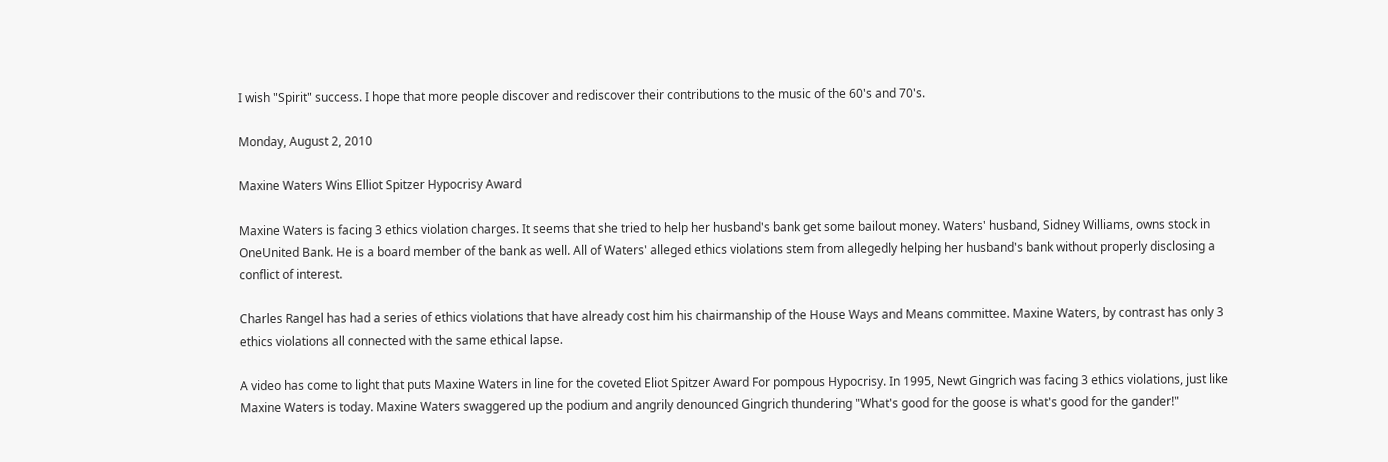I wish "Spirit" success. I hope that more people discover and rediscover their contributions to the music of the 60's and 70's.

Monday, August 2, 2010

Maxine Waters Wins Elliot Spitzer Hypocrisy Award

Maxine Waters is facing 3 ethics violation charges. It seems that she tried to help her husband's bank get some bailout money. Waters' husband, Sidney Williams, owns stock in OneUnited Bank. He is a board member of the bank as well. All of Waters' alleged ethics violations stem from allegedly helping her husband's bank without properly disclosing a conflict of interest.

Charles Rangel has had a series of ethics violations that have already cost him his chairmanship of the House Ways and Means committee. Maxine Waters, by contrast has only 3 ethics violations all connected with the same ethical lapse.

A video has come to light that puts Maxine Waters in line for the coveted Eliot Spitzer Award For pompous Hypocrisy. In 1995, Newt Gingrich was facing 3 ethics violations, just like Maxine Waters is today. Maxine Waters swaggered up the podium and angrily denounced Gingrich thundering "What's good for the goose is what's good for the gander!"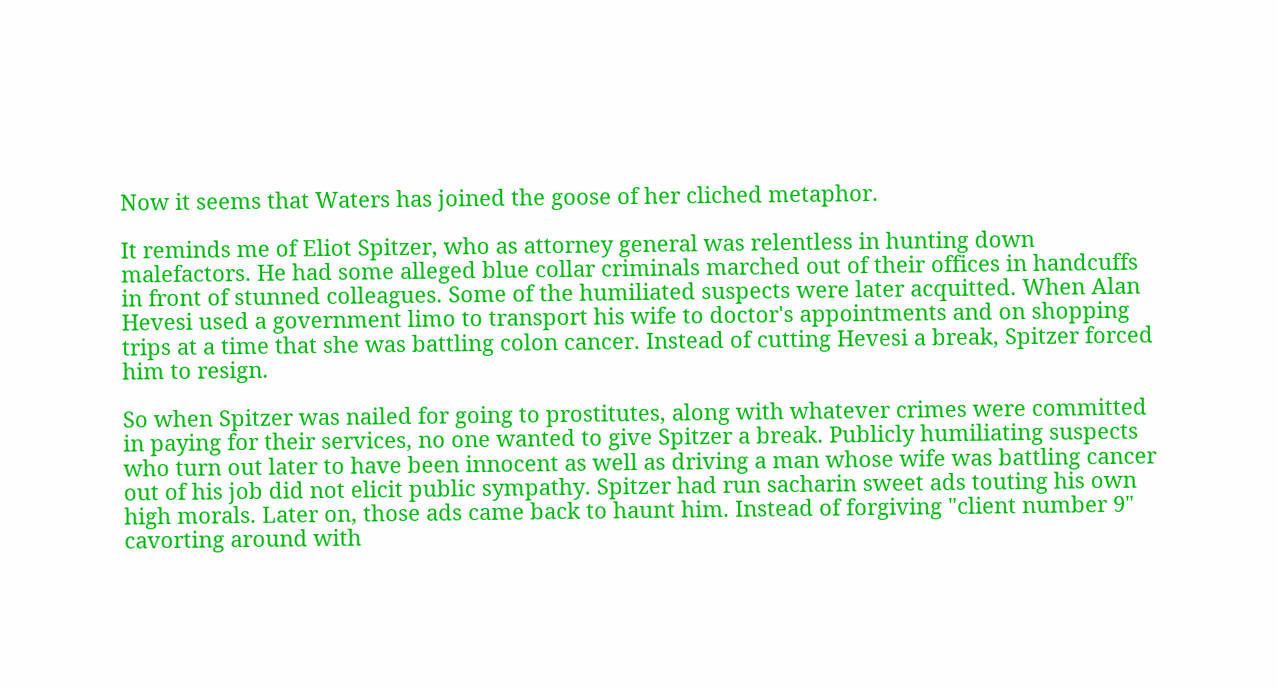Now it seems that Waters has joined the goose of her cliched metaphor.

It reminds me of Eliot Spitzer, who as attorney general was relentless in hunting down malefactors. He had some alleged blue collar criminals marched out of their offices in handcuffs in front of stunned colleagues. Some of the humiliated suspects were later acquitted. When Alan Hevesi used a government limo to transport his wife to doctor's appointments and on shopping trips at a time that she was battling colon cancer. Instead of cutting Hevesi a break, Spitzer forced him to resign.

So when Spitzer was nailed for going to prostitutes, along with whatever crimes were committed in paying for their services, no one wanted to give Spitzer a break. Publicly humiliating suspects who turn out later to have been innocent as well as driving a man whose wife was battling cancer out of his job did not elicit public sympathy. Spitzer had run sacharin sweet ads touting his own high morals. Later on, those ads came back to haunt him. Instead of forgiving "client number 9" cavorting around with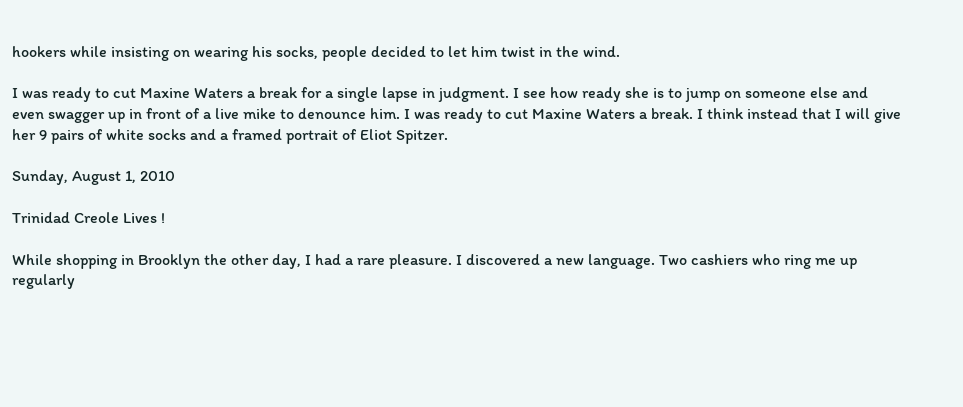hookers while insisting on wearing his socks, people decided to let him twist in the wind.

I was ready to cut Maxine Waters a break for a single lapse in judgment. I see how ready she is to jump on someone else and even swagger up in front of a live mike to denounce him. I was ready to cut Maxine Waters a break. I think instead that I will give her 9 pairs of white socks and a framed portrait of Eliot Spitzer.

Sunday, August 1, 2010

Trinidad Creole Lives !

While shopping in Brooklyn the other day, I had a rare pleasure. I discovered a new language. Two cashiers who ring me up regularly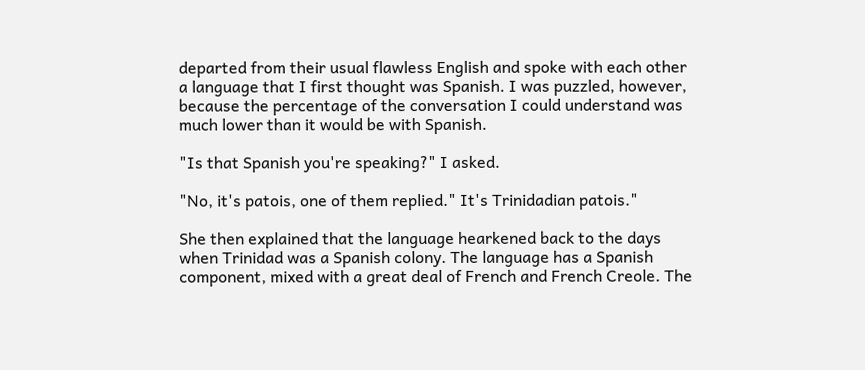departed from their usual flawless English and spoke with each other a language that I first thought was Spanish. I was puzzled, however, because the percentage of the conversation I could understand was much lower than it would be with Spanish.

"Is that Spanish you're speaking?" I asked.

"No, it's patois, one of them replied." It's Trinidadian patois."

She then explained that the language hearkened back to the days when Trinidad was a Spanish colony. The language has a Spanish component, mixed with a great deal of French and French Creole. The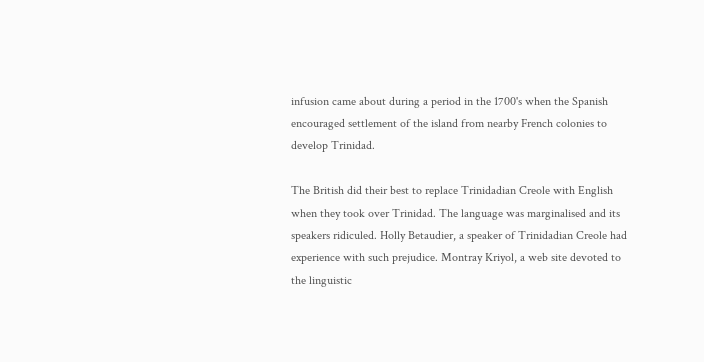infusion came about during a period in the 1700's when the Spanish encouraged settlement of the island from nearby French colonies to develop Trinidad.

The British did their best to replace Trinidadian Creole with English when they took over Trinidad. The language was marginalised and its speakers ridiculed. Holly Betaudier, a speaker of Trinidadian Creole had experience with such prejudice. Montray Kriyol, a web site devoted to the linguistic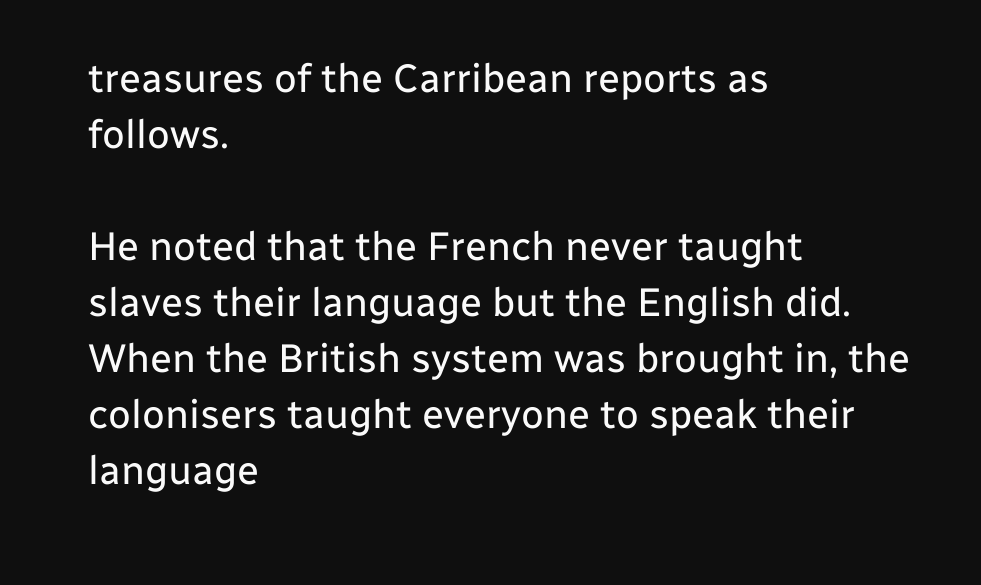treasures of the Carribean reports as follows.

He noted that the French never taught slaves their language but the English did. When the British system was brought in, the colonisers taught everyone to speak their language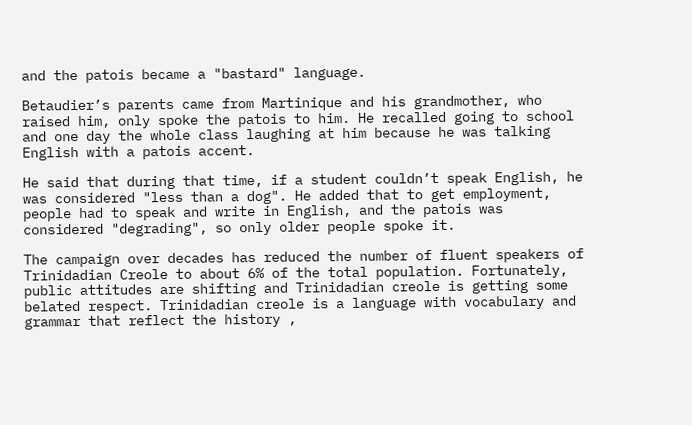and the patois became a "bastard" language.

Betaudier’s parents came from Martinique and his grandmother, who raised him, only spoke the patois to him. He recalled going to school and one day the whole class laughing at him because he was talking English with a patois accent.

He said that during that time, if a student couldn’t speak English, he was considered "less than a dog". He added that to get employment, people had to speak and write in English, and the patois was considered "degrading", so only older people spoke it.

The campaign over decades has reduced the number of fluent speakers of Trinidadian Creole to about 6% of the total population. Fortunately, public attitudes are shifting and Trinidadian creole is getting some belated respect. Trinidadian creole is a language with vocabulary and grammar that reflect the history ,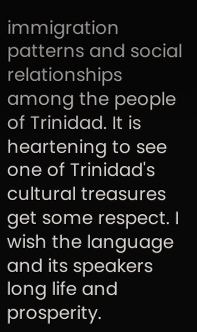immigration patterns and social relationships among the people of Trinidad. It is heartening to see one of Trinidad's cultural treasures get some respect. I wish the language and its speakers long life and prosperity.